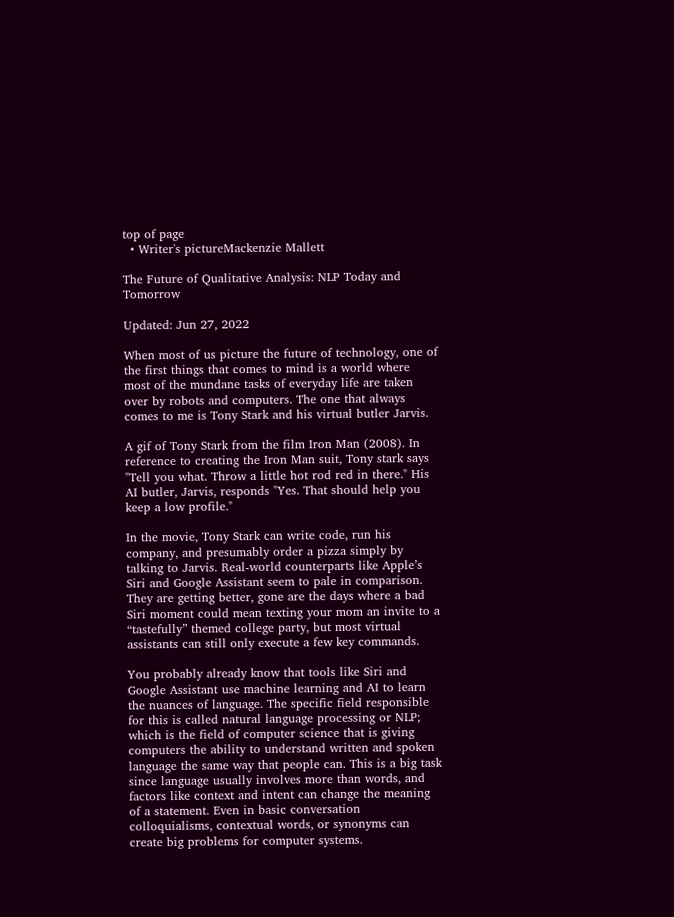top of page
  • Writer's pictureMackenzie Mallett

The Future of Qualitative Analysis: NLP Today and Tomorrow

Updated: Jun 27, 2022

When most of us picture the future of technology, one of the first things that comes to mind is a world where most of the mundane tasks of everyday life are taken over by robots and computers. The one that always comes to me is Tony Stark and his virtual butler Jarvis.

A gif of Tony Stark from the film Iron Man (2008). In reference to creating the Iron Man suit, Tony stark says "Tell you what. Throw a little hot rod red in there." His AI butler, Jarvis, responds "Yes. That should help you keep a low profile."

In the movie, Tony Stark can write code, run his company, and presumably order a pizza simply by talking to Jarvis. Real-world counterparts like Apple’s Siri and Google Assistant seem to pale in comparison. They are getting better, gone are the days where a bad Siri moment could mean texting your mom an invite to a “tastefully” themed college party, but most virtual assistants can still only execute a few key commands.

You probably already know that tools like Siri and Google Assistant use machine learning and AI to learn the nuances of language. The specific field responsible for this is called natural language processing or NLP; which is the field of computer science that is giving computers the ability to understand written and spoken language the same way that people can. This is a big task since language usually involves more than words, and factors like context and intent can change the meaning of a statement. Even in basic conversation colloquialisms, contextual words, or synonyms can create big problems for computer systems.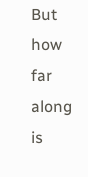But how far along is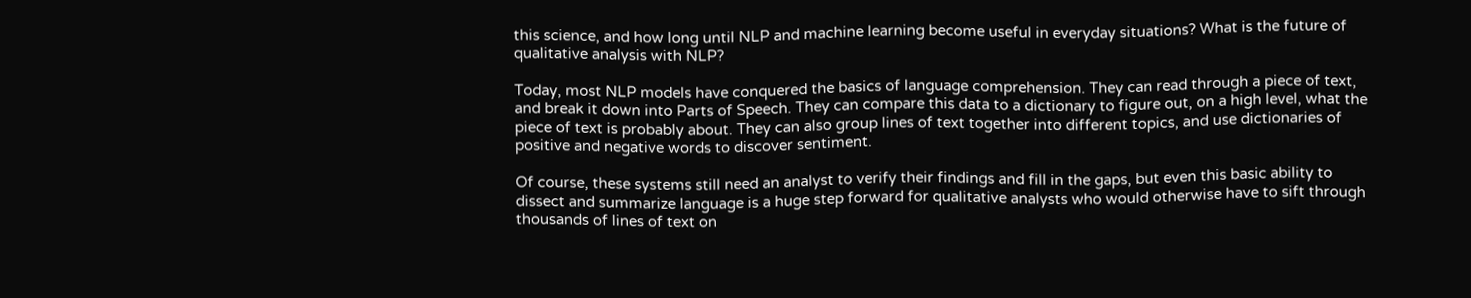this science, and how long until NLP and machine learning become useful in everyday situations? What is the future of qualitative analysis with NLP?

Today, most NLP models have conquered the basics of language comprehension. They can read through a piece of text, and break it down into Parts of Speech. They can compare this data to a dictionary to figure out, on a high level, what the piece of text is probably about. They can also group lines of text together into different topics, and use dictionaries of positive and negative words to discover sentiment.

Of course, these systems still need an analyst to verify their findings and fill in the gaps, but even this basic ability to dissect and summarize language is a huge step forward for qualitative analysts who would otherwise have to sift through thousands of lines of text on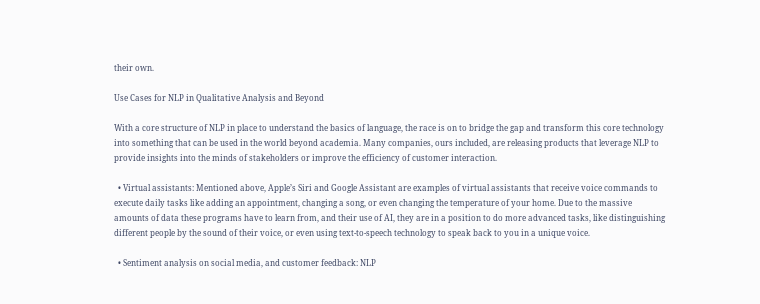their own.

Use Cases for NLP in Qualitative Analysis and Beyond

With a core structure of NLP in place to understand the basics of language, the race is on to bridge the gap and transform this core technology into something that can be used in the world beyond academia. Many companies, ours included, are releasing products that leverage NLP to provide insights into the minds of stakeholders or improve the efficiency of customer interaction.

  • Virtual assistants: Mentioned above, Apple’s Siri and Google Assistant are examples of virtual assistants that receive voice commands to execute daily tasks like adding an appointment, changing a song, or even changing the temperature of your home. Due to the massive amounts of data these programs have to learn from, and their use of AI, they are in a position to do more advanced tasks, like distinguishing different people by the sound of their voice, or even using text-to-speech technology to speak back to you in a unique voice.

  • Sentiment analysis on social media, and customer feedback: NLP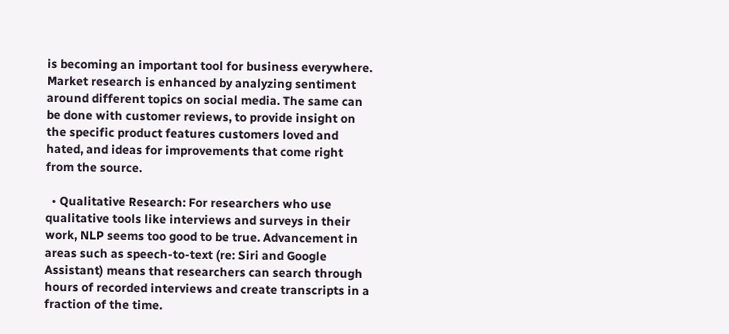is becoming an important tool for business everywhere. Market research is enhanced by analyzing sentiment around different topics on social media. The same can be done with customer reviews, to provide insight on the specific product features customers loved and hated, and ideas for improvements that come right from the source.

  • Qualitative Research: For researchers who use qualitative tools like interviews and surveys in their work, NLP seems too good to be true. Advancement in areas such as speech-to-text (re: Siri and Google Assistant) means that researchers can search through hours of recorded interviews and create transcripts in a fraction of the time.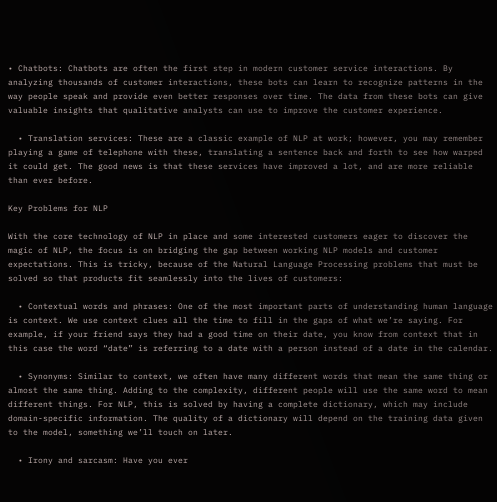• Chatbots: Chatbots are often the first step in modern customer service interactions. By analyzing thousands of customer interactions, these bots can learn to recognize patterns in the way people speak and provide even better responses over time. The data from these bots can give valuable insights that qualitative analysts can use to improve the customer experience.

  • Translation services: These are a classic example of NLP at work; however, you may remember playing a game of telephone with these, translating a sentence back and forth to see how warped it could get. The good news is that these services have improved a lot, and are more reliable than ever before.

Key Problems for NLP

With the core technology of NLP in place and some interested customers eager to discover the magic of NLP, the focus is on bridging the gap between working NLP models and customer expectations. This is tricky, because of the Natural Language Processing problems that must be solved so that products fit seamlessly into the lives of customers:

  • Contextual words and phrases: One of the most important parts of understanding human language is context. We use context clues all the time to fill in the gaps of what we’re saying. For example, if your friend says they had a good time on their date, you know from context that in this case the word “date” is referring to a date with a person instead of a date in the calendar.

  • Synonyms: Similar to context, we often have many different words that mean the same thing or almost the same thing. Adding to the complexity, different people will use the same word to mean different things. For NLP, this is solved by having a complete dictionary, which may include domain-specific information. The quality of a dictionary will depend on the training data given to the model, something we’ll touch on later.

  • Irony and sarcasm: Have you ever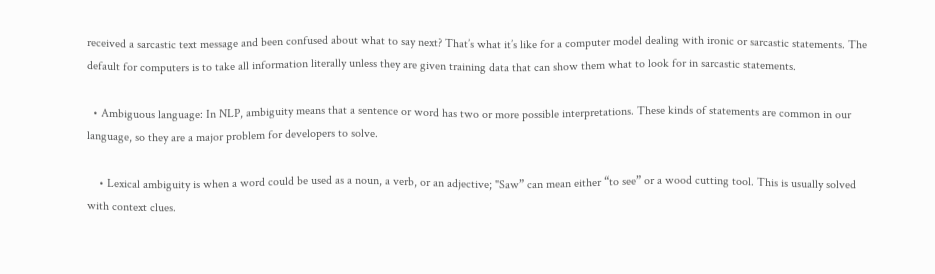received a sarcastic text message and been confused about what to say next? That’s what it’s like for a computer model dealing with ironic or sarcastic statements. The default for computers is to take all information literally unless they are given training data that can show them what to look for in sarcastic statements.

  • Ambiguous language: In NLP, ambiguity means that a sentence or word has two or more possible interpretations. These kinds of statements are common in our language, so they are a major problem for developers to solve.

    • Lexical ambiguity is when a word could be used as a noun, a verb, or an adjective; "Saw” can mean either “to see” or a wood cutting tool. This is usually solved with context clues.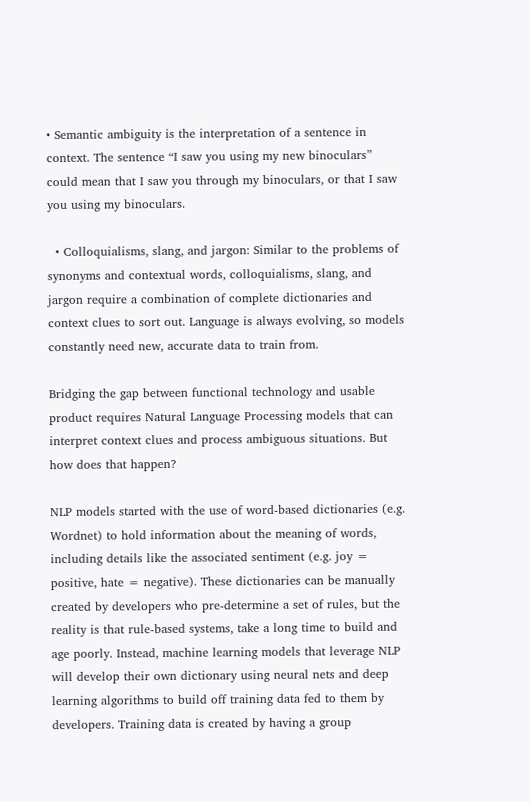• Semantic ambiguity is the interpretation of a sentence in context. The sentence “I saw you using my new binoculars” could mean that I saw you through my binoculars, or that I saw you using my binoculars.

  • Colloquialisms, slang, and jargon: Similar to the problems of synonyms and contextual words, colloquialisms, slang, and jargon require a combination of complete dictionaries and context clues to sort out. Language is always evolving, so models constantly need new, accurate data to train from.

Bridging the gap between functional technology and usable product requires Natural Language Processing models that can interpret context clues and process ambiguous situations. But how does that happen?

NLP models started with the use of word-based dictionaries (e.g. Wordnet) to hold information about the meaning of words, including details like the associated sentiment (e.g. joy = positive, hate = negative). These dictionaries can be manually created by developers who pre-determine a set of rules, but the reality is that rule-based systems, take a long time to build and age poorly. Instead, machine learning models that leverage NLP will develop their own dictionary using neural nets and deep learning algorithms to build off training data fed to them by developers. Training data is created by having a group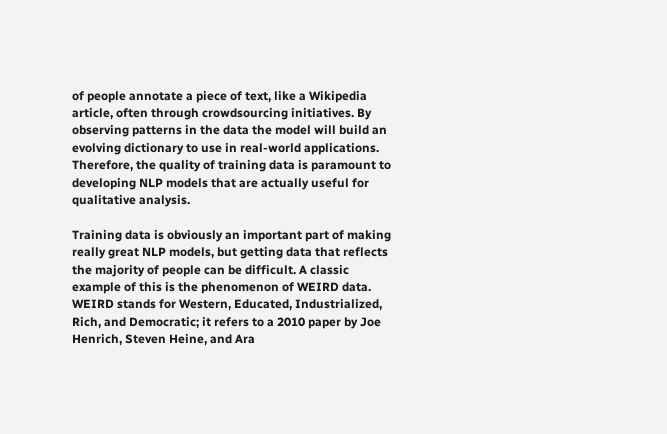of people annotate a piece of text, like a Wikipedia article, often through crowdsourcing initiatives. By observing patterns in the data the model will build an evolving dictionary to use in real-world applications. Therefore, the quality of training data is paramount to developing NLP models that are actually useful for qualitative analysis.

Training data is obviously an important part of making really great NLP models, but getting data that reflects the majority of people can be difficult. A classic example of this is the phenomenon of WEIRD data. WEIRD stands for Western, Educated, Industrialized, Rich, and Democratic; it refers to a 2010 paper by Joe Henrich, Steven Heine, and Ara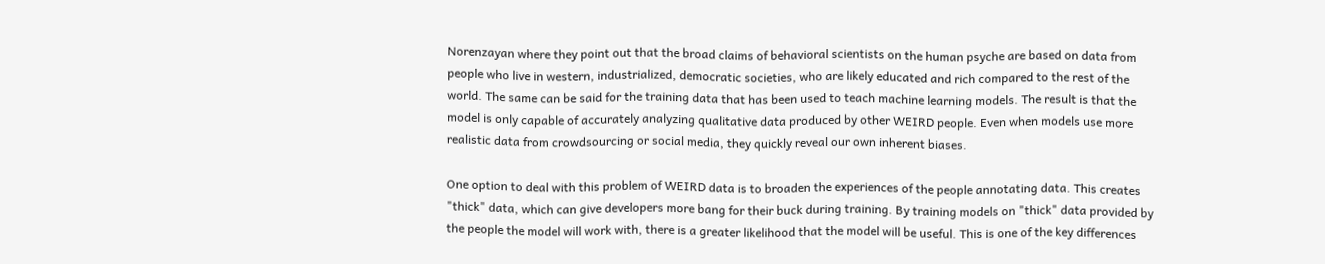Norenzayan where they point out that the broad claims of behavioral scientists on the human psyche are based on data from people who live in western, industrialized, democratic societies, who are likely educated and rich compared to the rest of the world. The same can be said for the training data that has been used to teach machine learning models. The result is that the model is only capable of accurately analyzing qualitative data produced by other WEIRD people. Even when models use more realistic data from crowdsourcing or social media, they quickly reveal our own inherent biases.

One option to deal with this problem of WEIRD data is to broaden the experiences of the people annotating data. This creates "thick" data, which can give developers more bang for their buck during training. By training models on "thick" data provided by the people the model will work with, there is a greater likelihood that the model will be useful. This is one of the key differences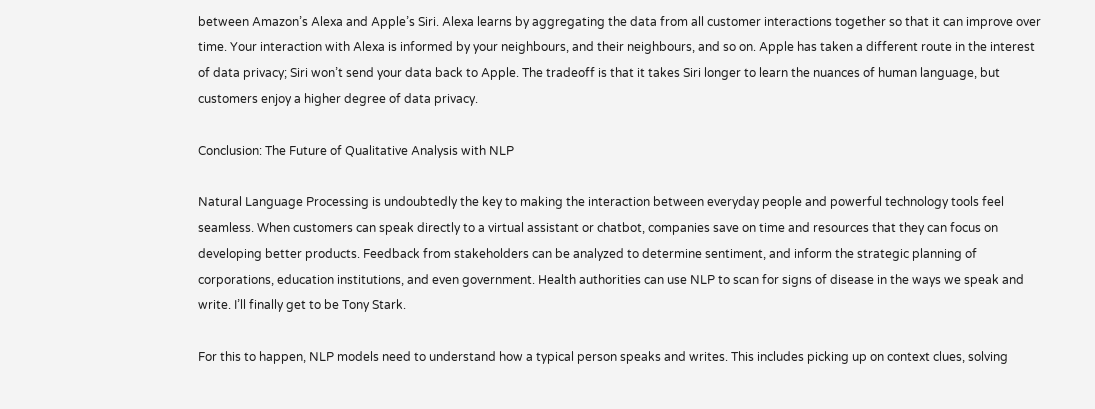between Amazon’s Alexa and Apple’s Siri. Alexa learns by aggregating the data from all customer interactions together so that it can improve over time. Your interaction with Alexa is informed by your neighbours, and their neighbours, and so on. Apple has taken a different route in the interest of data privacy; Siri won’t send your data back to Apple. The tradeoff is that it takes Siri longer to learn the nuances of human language, but customers enjoy a higher degree of data privacy.

Conclusion: The Future of Qualitative Analysis with NLP

Natural Language Processing is undoubtedly the key to making the interaction between everyday people and powerful technology tools feel seamless. When customers can speak directly to a virtual assistant or chatbot, companies save on time and resources that they can focus on developing better products. Feedback from stakeholders can be analyzed to determine sentiment, and inform the strategic planning of corporations, education institutions, and even government. Health authorities can use NLP to scan for signs of disease in the ways we speak and write. I’ll finally get to be Tony Stark.

For this to happen, NLP models need to understand how a typical person speaks and writes. This includes picking up on context clues, solving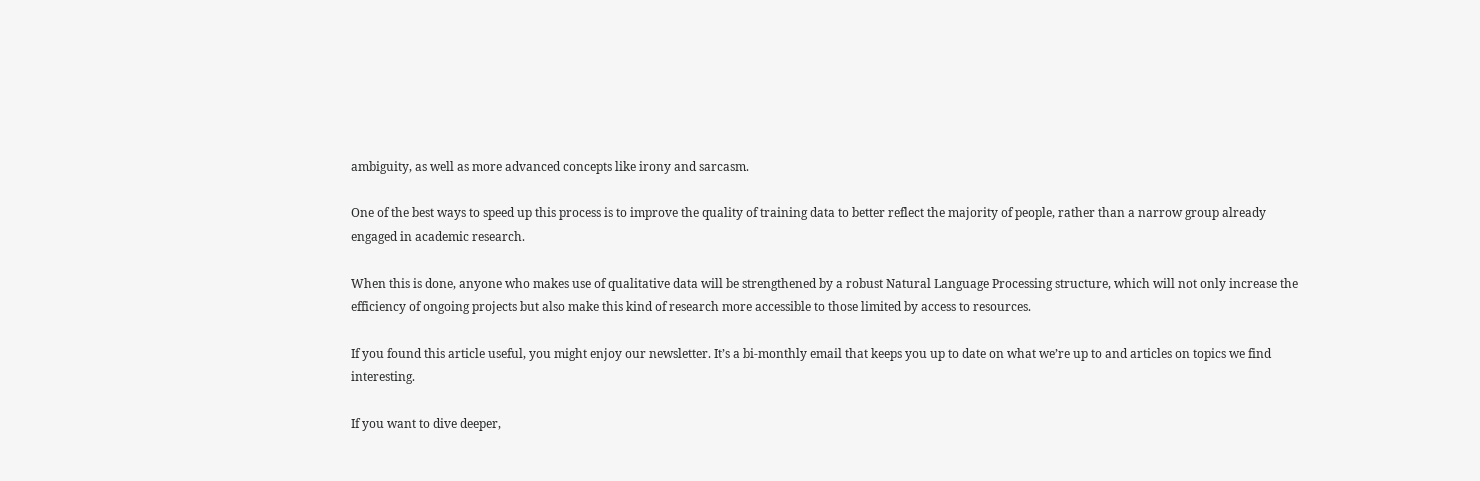ambiguity, as well as more advanced concepts like irony and sarcasm.

One of the best ways to speed up this process is to improve the quality of training data to better reflect the majority of people, rather than a narrow group already engaged in academic research.

When this is done, anyone who makes use of qualitative data will be strengthened by a robust Natural Language Processing structure, which will not only increase the efficiency of ongoing projects but also make this kind of research more accessible to those limited by access to resources.

If you found this article useful, you might enjoy our newsletter. It’s a bi-monthly email that keeps you up to date on what we’re up to and articles on topics we find interesting.

If you want to dive deeper,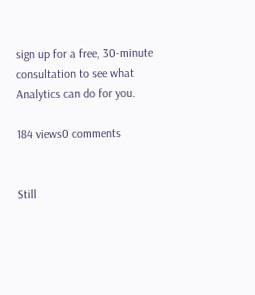sign up for a free, 30-minute consultation to see what Analytics can do for you.

184 views0 comments


Still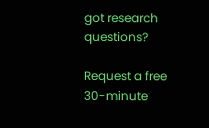got research questions?

Request a free 30-minute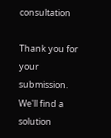consultation

Thank you for your submission. We'll find a solution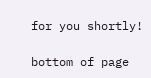for you shortly!

bottom of page